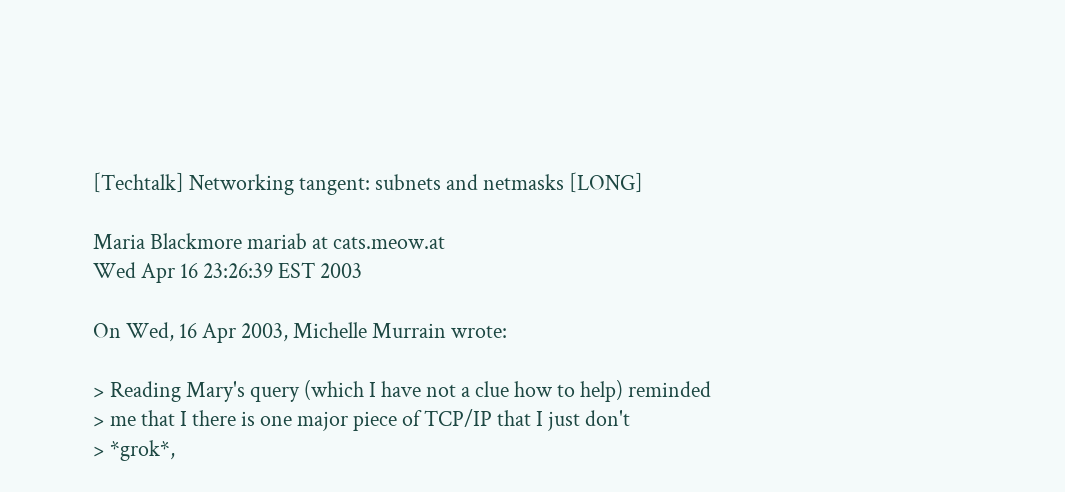[Techtalk] Networking tangent: subnets and netmasks [LONG]

Maria Blackmore mariab at cats.meow.at
Wed Apr 16 23:26:39 EST 2003

On Wed, 16 Apr 2003, Michelle Murrain wrote:

> Reading Mary's query (which I have not a clue how to help) reminded
> me that I there is one major piece of TCP/IP that I just don't
> *grok*,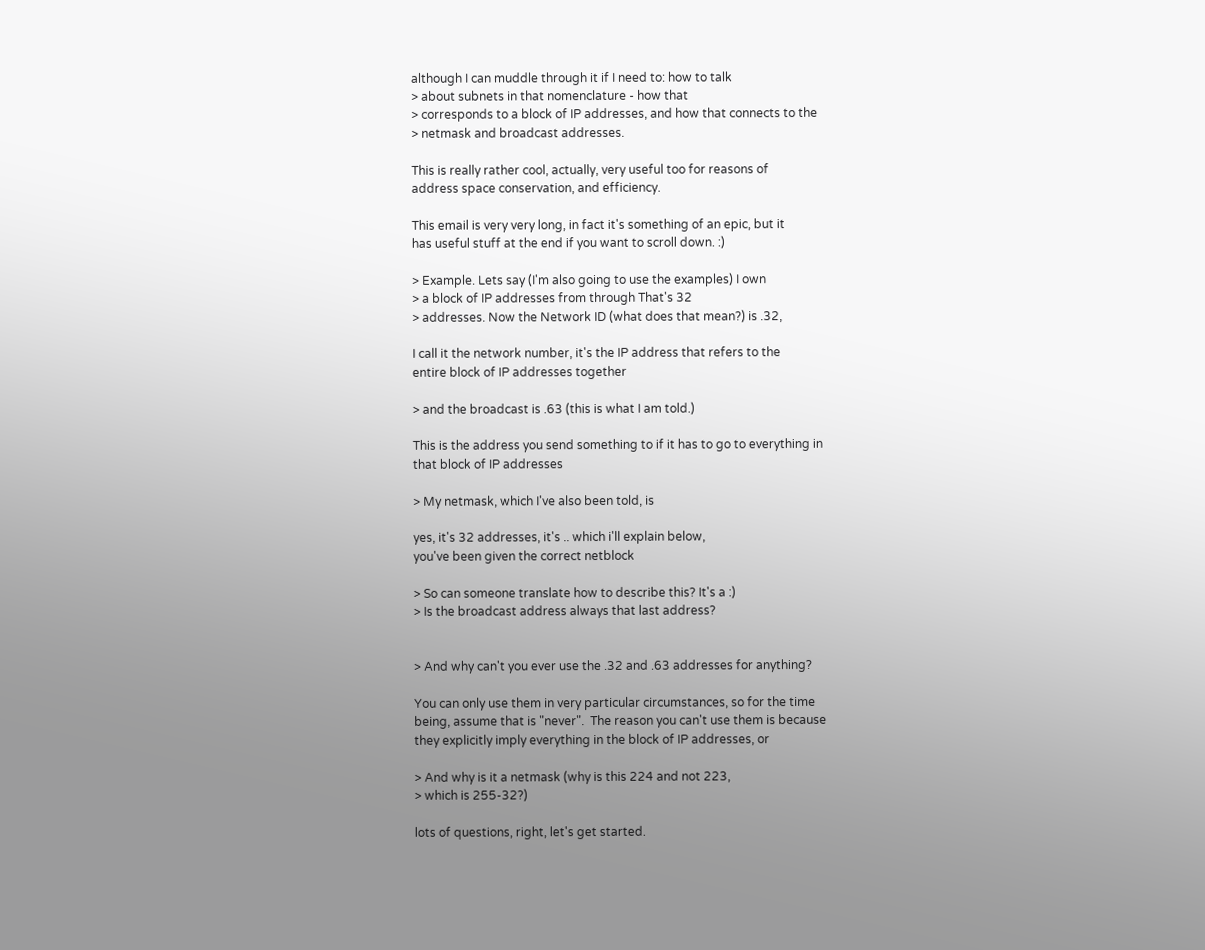although I can muddle through it if I need to: how to talk
> about subnets in that nomenclature - how that
> corresponds to a block of IP addresses, and how that connects to the
> netmask and broadcast addresses.

This is really rather cool, actually, very useful too for reasons of
address space conservation, and efficiency.

This email is very very long, in fact it's something of an epic, but it
has useful stuff at the end if you want to scroll down. :)

> Example. Lets say (I'm also going to use the examples) I own
> a block of IP addresses from through That's 32
> addresses. Now the Network ID (what does that mean?) is .32,

I call it the network number, it's the IP address that refers to the
entire block of IP addresses together

> and the broadcast is .63 (this is what I am told.)

This is the address you send something to if it has to go to everything in
that block of IP addresses

> My netmask, which I've also been told, is

yes, it's 32 addresses, it's .. which i'll explain below,
you've been given the correct netblock

> So can someone translate how to describe this? It's a :)
> Is the broadcast address always that last address?


> And why can't you ever use the .32 and .63 addresses for anything?

You can only use them in very particular circumstances, so for the time
being, assume that is "never".  The reason you can't use them is because
they explicitly imply everything in the block of IP addresses, or

> And why is it a netmask (why is this 224 and not 223,
> which is 255-32?)

lots of questions, right, let's get started.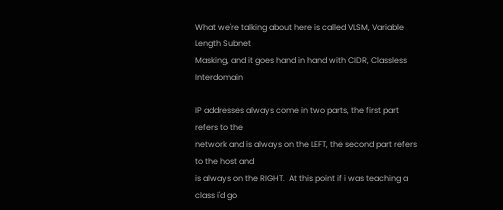What we're talking about here is called VLSM, Variable Length Subnet
Masking, and it goes hand in hand with CIDR, Classless Interdomain

IP addresses always come in two parts, the first part refers to the
network and is always on the LEFT, the second part refers to the host and
is always on the RIGHT.  At this point if i was teaching a class i'd go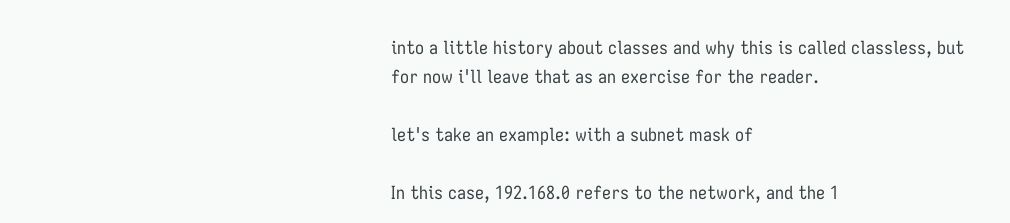into a little history about classes and why this is called classless, but
for now i'll leave that as an exercise for the reader.

let's take an example: with a subnet mask of

In this case, 192.168.0 refers to the network, and the 1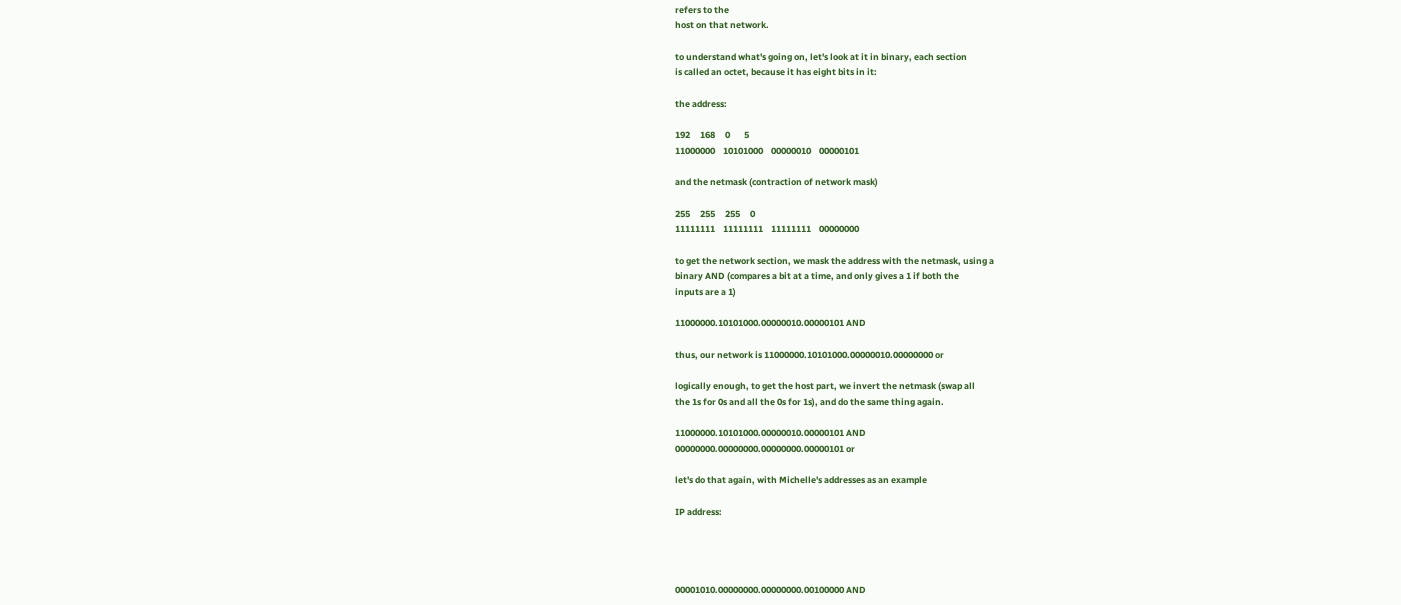refers to the
host on that network.

to understand what's going on, let's look at it in binary, each section
is called an octet, because it has eight bits in it:

the address:

192     168     0       5
11000000    10101000    00000010    00000101

and the netmask (contraction of network mask)

255     255     255     0
11111111    11111111    11111111    00000000

to get the network section, we mask the address with the netmask, using a
binary AND (compares a bit at a time, and only gives a 1 if both the
inputs are a 1)

11000000.10101000.00000010.00000101 AND

thus, our network is 11000000.10101000.00000010.00000000 or

logically enough, to get the host part, we invert the netmask (swap all
the 1s for 0s and all the 0s for 1s), and do the same thing again.

11000000.10101000.00000010.00000101 AND
00000000.00000000.00000000.00000101 or

let's do that again, with Michelle's addresses as an example

IP address:




00001010.00000000.00000000.00100000 AND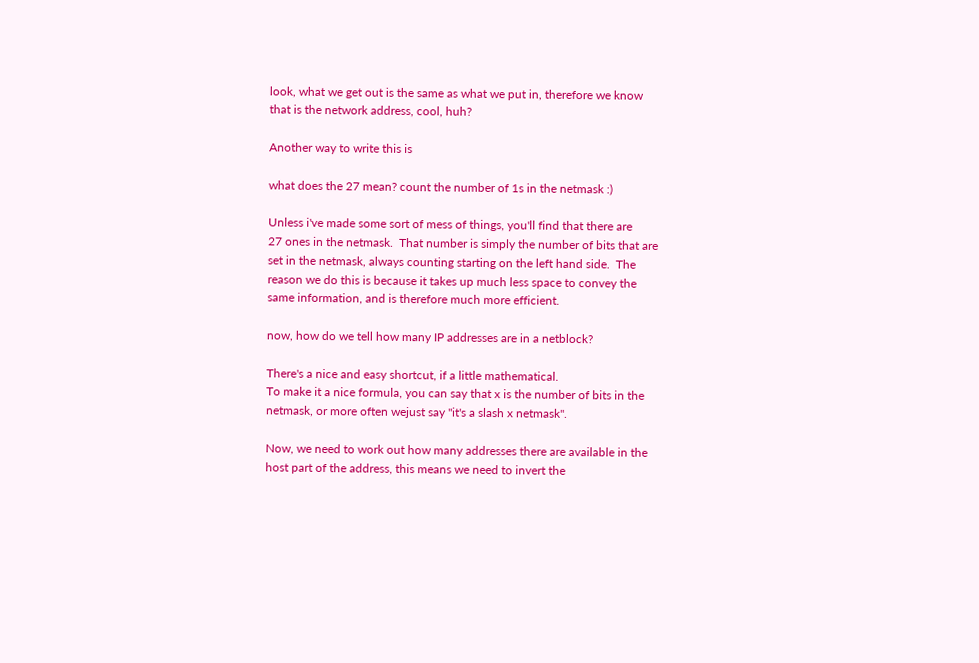look, what we get out is the same as what we put in, therefore we know
that is the network address, cool, huh?

Another way to write this is

what does the 27 mean? count the number of 1s in the netmask :)

Unless i've made some sort of mess of things, you'll find that there are
27 ones in the netmask.  That number is simply the number of bits that are
set in the netmask, always counting starting on the left hand side.  The
reason we do this is because it takes up much less space to convey the
same information, and is therefore much more efficient.

now, how do we tell how many IP addresses are in a netblock?

There's a nice and easy shortcut, if a little mathematical.
To make it a nice formula, you can say that x is the number of bits in the
netmask, or more often wejust say "it's a slash x netmask".

Now, we need to work out how many addresses there are available in the
host part of the address, this means we need to invert the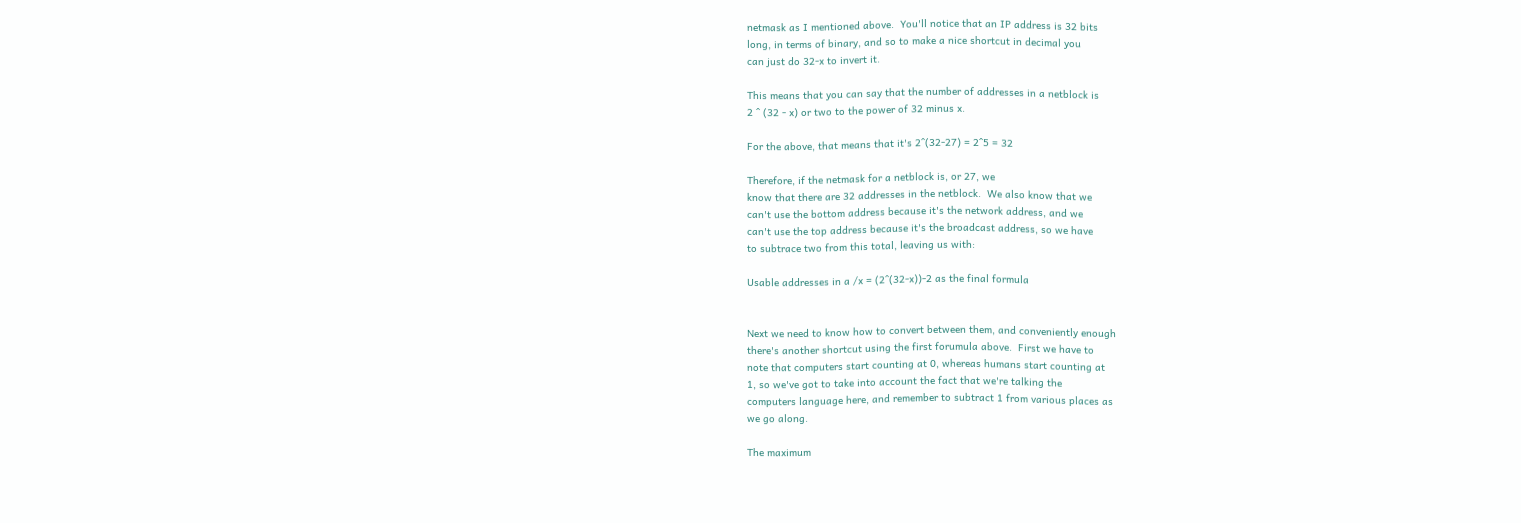netmask as I mentioned above.  You'll notice that an IP address is 32 bits
long, in terms of binary, and so to make a nice shortcut in decimal you
can just do 32-x to invert it.

This means that you can say that the number of addresses in a netblock is
2 ^ (32 - x) or two to the power of 32 minus x.

For the above, that means that it's 2^(32-27) = 2^5 = 32

Therefore, if the netmask for a netblock is, or 27, we
know that there are 32 addresses in the netblock.  We also know that we
can't use the bottom address because it's the network address, and we
can't use the top address because it's the broadcast address, so we have
to subtrace two from this total, leaving us with:

Usable addresses in a /x = (2^(32-x))-2 as the final formula


Next we need to know how to convert between them, and conveniently enough
there's another shortcut using the first forumula above.  First we have to
note that computers start counting at 0, whereas humans start counting at
1, so we've got to take into account the fact that we're talking the
computers language here, and remember to subtract 1 from various places as
we go along.

The maximum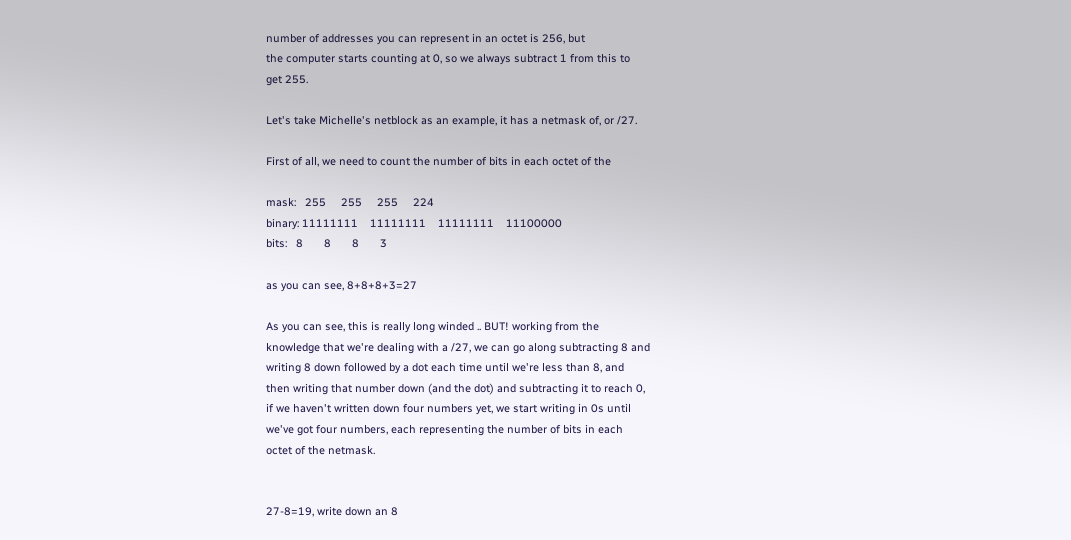number of addresses you can represent in an octet is 256, but
the computer starts counting at 0, so we always subtract 1 from this to
get 255.

Let's take Michelle's netblock as an example, it has a netmask of, or /27.

First of all, we need to count the number of bits in each octet of the

mask:   255     255     255     224
binary: 11111111    11111111    11111111    11100000
bits:   8       8       8       3

as you can see, 8+8+8+3=27

As you can see, this is really long winded .. BUT! working from the
knowledge that we're dealing with a /27, we can go along subtracting 8 and
writing 8 down followed by a dot each time until we're less than 8, and
then writing that number down (and the dot) and subtracting it to reach 0,
if we haven't written down four numbers yet, we start writing in 0s until
we've got four numbers, each representing the number of bits in each
octet of the netmask.


27-8=19, write down an 8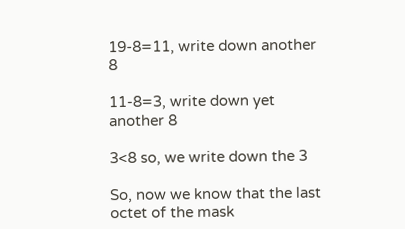19-8=11, write down another 8

11-8=3, write down yet another 8

3<8 so, we write down the 3

So, now we know that the last octet of the mask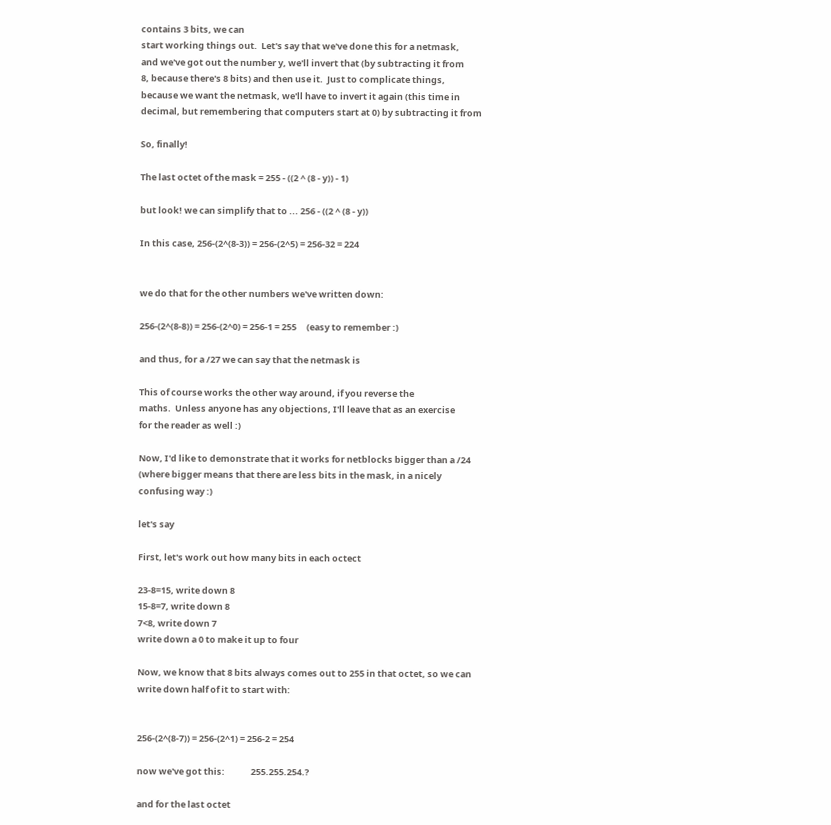contains 3 bits, we can
start working things out.  Let's say that we've done this for a netmask,
and we've got out the number y, we'll invert that (by subtracting it from
8, because there's 8 bits) and then use it.  Just to complicate things,
because we want the netmask, we'll have to invert it again (this time in
decimal, but remembering that computers start at 0) by subtracting it from

So, finally!

The last octet of the mask = 255 - ((2 ^ (8 - y)) - 1)

but look! we can simplify that to ... 256 - ((2 ^ (8 - y))

In this case, 256-(2^(8-3)) = 256-(2^5) = 256-32 = 224


we do that for the other numbers we've written down:

256-(2^(8-8)) = 256-(2^0) = 256-1 = 255     (easy to remember :)

and thus, for a /27 we can say that the netmask is

This of course works the other way around, if you reverse the
maths.  Unless anyone has any objections, I'll leave that as an exercise
for the reader as well :)

Now, I'd like to demonstrate that it works for netblocks bigger than a /24
(where bigger means that there are less bits in the mask, in a nicely
confusing way :)

let's say

First, let's work out how many bits in each octect

23-8=15, write down 8
15-8=7, write down 8
7<8, write down 7
write down a 0 to make it up to four

Now, we know that 8 bits always comes out to 255 in that octet, so we can
write down half of it to start with:


256-(2^(8-7)) = 256-(2^1) = 256-2 = 254

now we've got this:             255.255.254.?

and for the last octet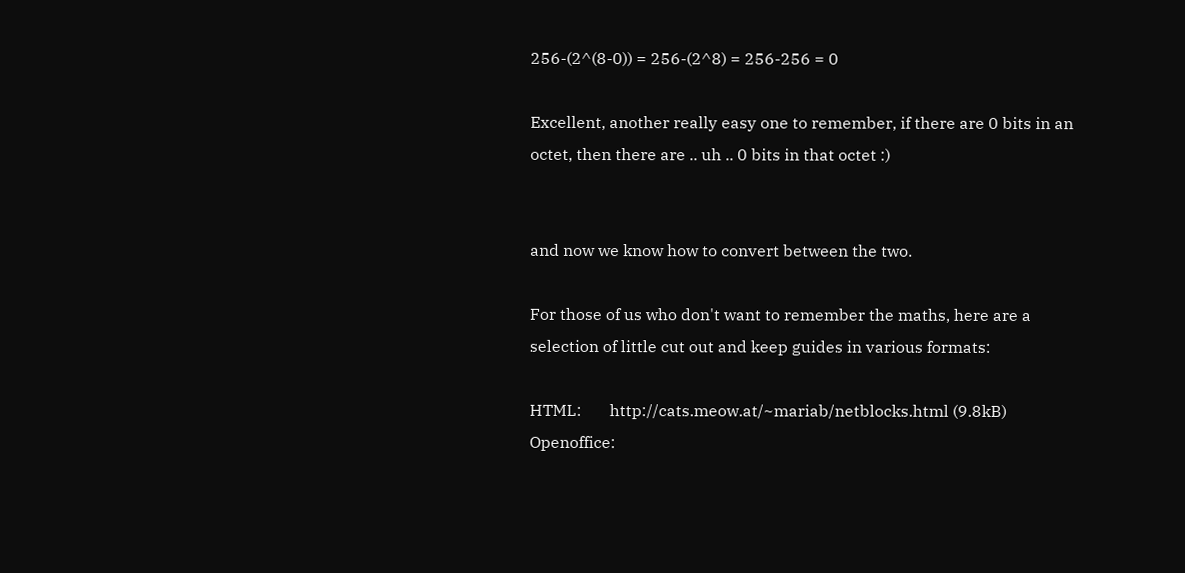256-(2^(8-0)) = 256-(2^8) = 256-256 = 0

Excellent, another really easy one to remember, if there are 0 bits in an
octet, then there are .. uh .. 0 bits in that octet :)


and now we know how to convert between the two.

For those of us who don't want to remember the maths, here are a
selection of little cut out and keep guides in various formats:

HTML:       http://cats.meow.at/~mariab/netblocks.html (9.8kB)
Openoffice: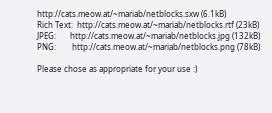http://cats.meow.at/~mariab/netblocks.sxw (6.1kB)
Rich Text:  http://cats.meow.at/~mariab/netblocks.rtf (23kB)
JPEG:       http://cats.meow.at/~mariab/netblocks.jpg (132kB)
PNG:        http://cats.meow.at/~mariab/netblocks.png (78kB)

Please chose as appropriate for your use :)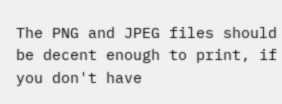The PNG and JPEG files should
be decent enough to print, if you don't have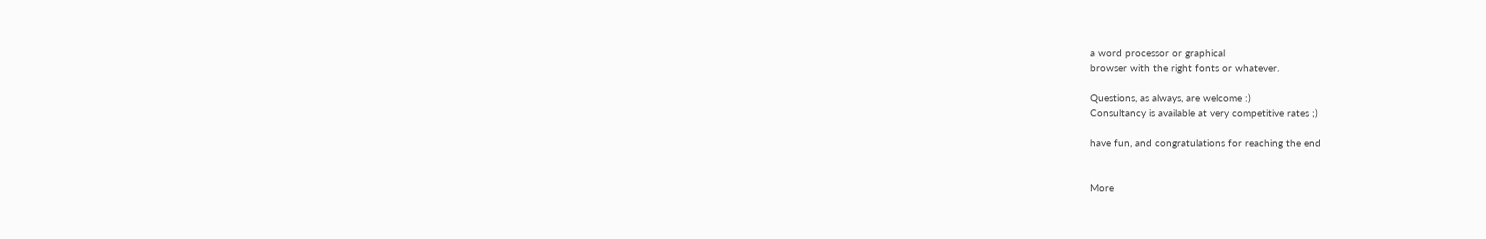a word processor or graphical
browser with the right fonts or whatever.

Questions, as always, are welcome :)
Consultancy is available at very competitive rates ;)

have fun, and congratulations for reaching the end


More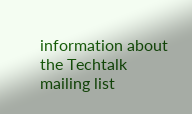information about the Techtalk mailing list